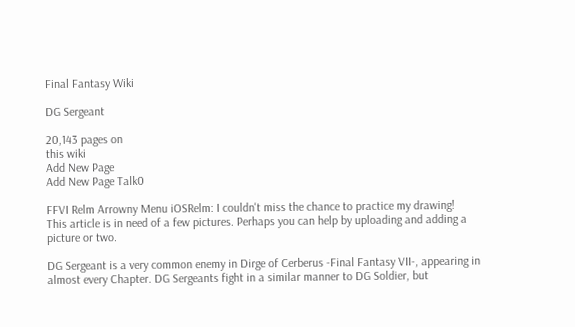Final Fantasy Wiki

DG Sergeant

20,143 pages on
this wiki
Add New Page
Add New Page Talk0

FFVI Relm Arrowny Menu iOSRelm: I couldn't miss the chance to practice my drawing!
This article is in need of a few pictures. Perhaps you can help by uploading and adding a picture or two.

DG Sergeant is a very common enemy in Dirge of Cerberus -Final Fantasy VII-, appearing in almost every Chapter. DG Sergeants fight in a similar manner to DG Soldier, but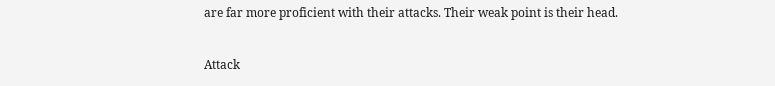are far more proficient with their attacks. Their weak point is their head.


Attack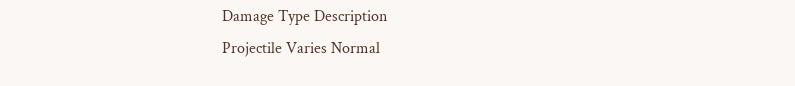Damage Type Description
Projectile Varies Normal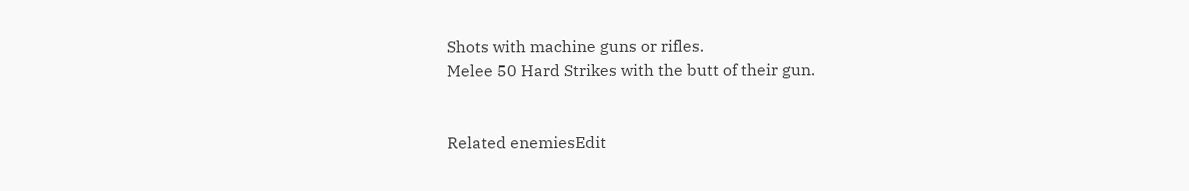Shots with machine guns or rifles.
Melee 50 Hard Strikes with the butt of their gun.


Related enemiesEdit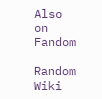Also on Fandom

Random Wiki